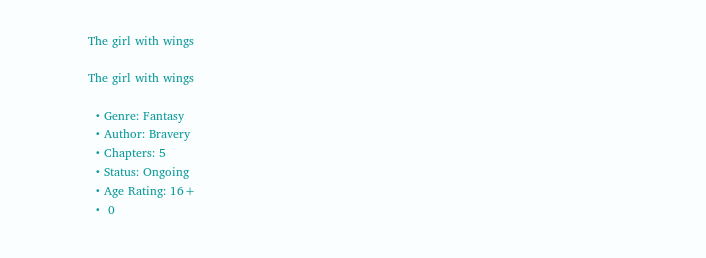The girl with wings

The girl with wings

  • Genre: Fantasy
  • Author: Bravery
  • Chapters: 5
  • Status: Ongoing
  • Age Rating: 16+
  •  0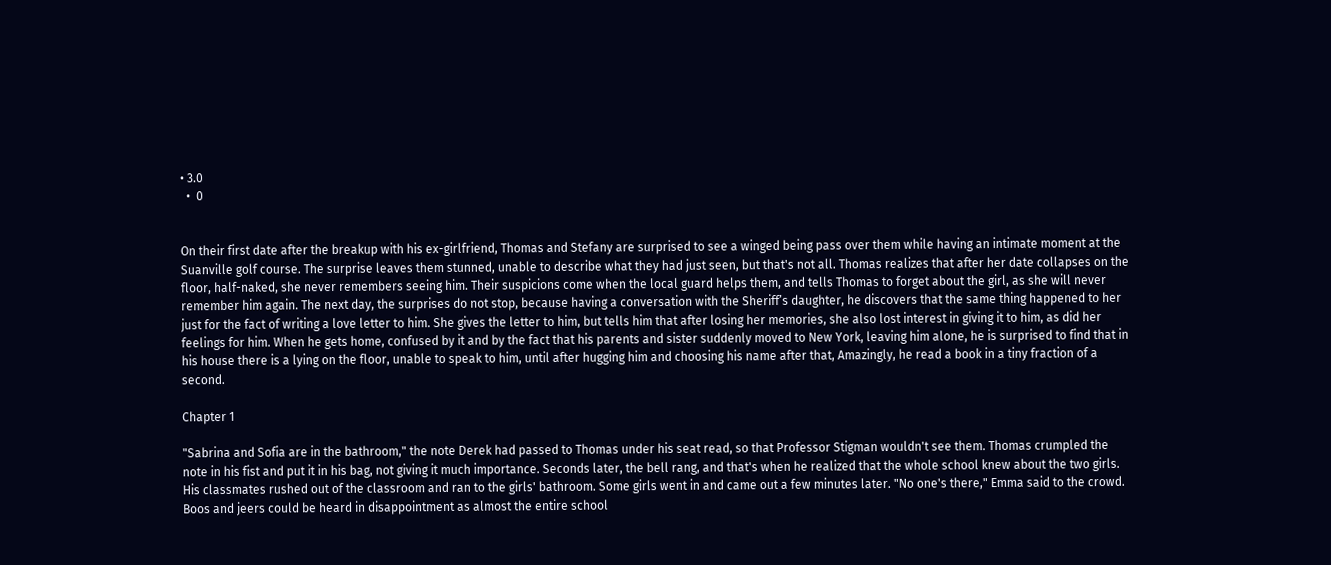• 3.0
  •  0


On their first date after the breakup with his ex-girlfriend, Thomas and Stefany are surprised to see a winged being pass over them while having an intimate moment at the Suanville golf course. The surprise leaves them stunned, unable to describe what they had just seen, but that's not all. Thomas realizes that after her date collapses on the floor, half-naked, she never remembers seeing him. Their suspicions come when the local guard helps them, and tells Thomas to forget about the girl, as she will never remember him again. The next day, the surprises do not stop, because having a conversation with the Sheriff’s daughter, he discovers that the same thing happened to her just for the fact of writing a love letter to him. She gives the letter to him, but tells him that after losing her memories, she also lost interest in giving it to him, as did her feelings for him. When he gets home, confused by it and by the fact that his parents and sister suddenly moved to New York, leaving him alone, he is surprised to find that in his house there is a lying on the floor, unable to speak to him, until after hugging him and choosing his name after that, Amazingly, he read a book in a tiny fraction of a second.

Chapter 1

"Sabrina and Sofia are in the bathroom," the note Derek had passed to Thomas under his seat read, so that Professor Stigman wouldn't see them. Thomas crumpled the note in his fist and put it in his bag, not giving it much importance. Seconds later, the bell rang, and that's when he realized that the whole school knew about the two girls. His classmates rushed out of the classroom and ran to the girls' bathroom. Some girls went in and came out a few minutes later. "No one's there," Emma said to the crowd. Boos and jeers could be heard in disappointment as almost the entire school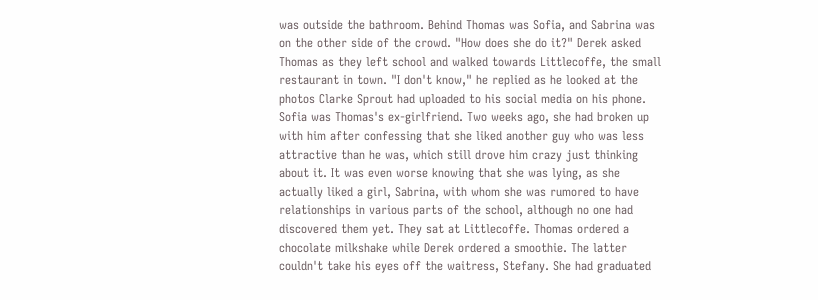was outside the bathroom. Behind Thomas was Sofia, and Sabrina was on the other side of the crowd. "How does she do it?" Derek asked Thomas as they left school and walked towards Littlecoffe, the small restaurant in town. "I don't know," he replied as he looked at the photos Clarke Sprout had uploaded to his social media on his phone. Sofia was Thomas's ex-girlfriend. Two weeks ago, she had broken up with him after confessing that she liked another guy who was less attractive than he was, which still drove him crazy just thinking about it. It was even worse knowing that she was lying, as she actually liked a girl, Sabrina, with whom she was rumored to have relationships in various parts of the school, although no one had discovered them yet. They sat at Littlecoffe. Thomas ordered a chocolate milkshake while Derek ordered a smoothie. The latter couldn't take his eyes off the waitress, Stefany. She had graduated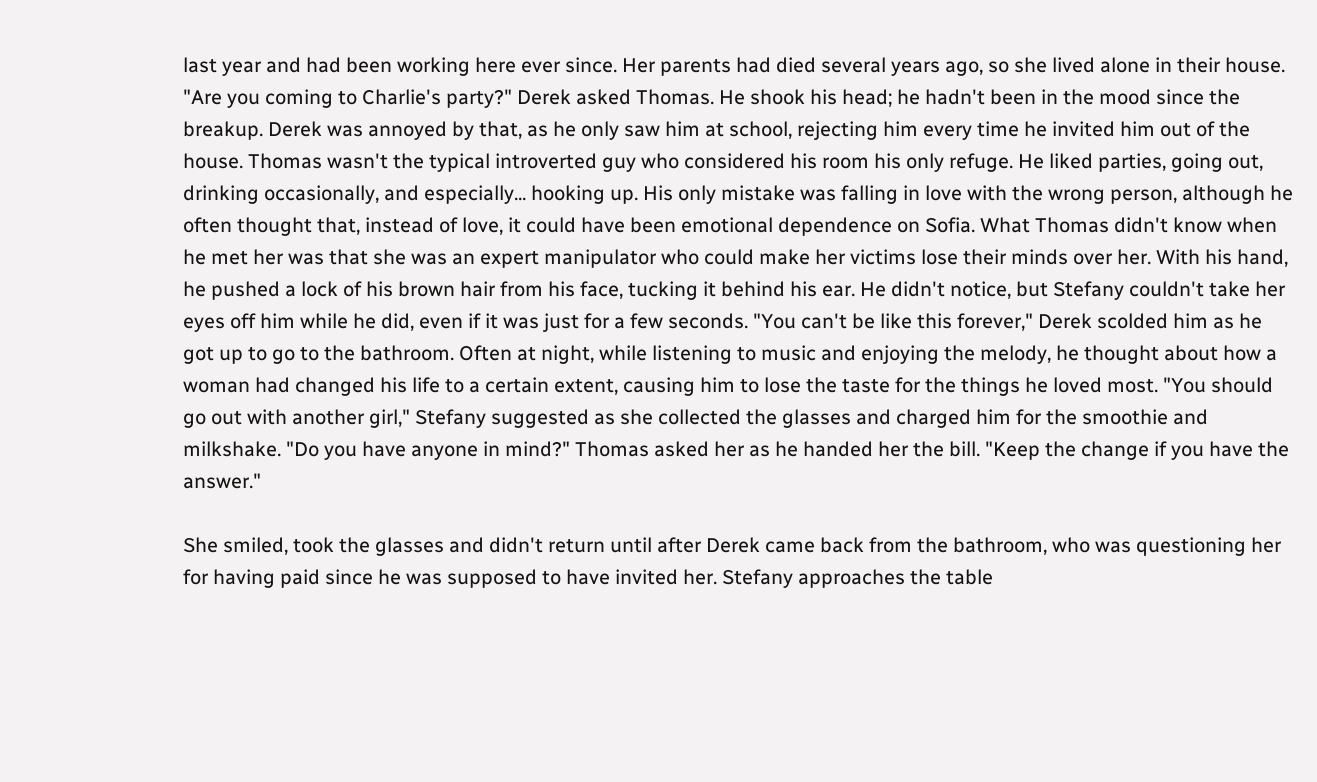last year and had been working here ever since. Her parents had died several years ago, so she lived alone in their house. "Are you coming to Charlie's party?" Derek asked Thomas. He shook his head; he hadn't been in the mood since the breakup. Derek was annoyed by that, as he only saw him at school, rejecting him every time he invited him out of the house. Thomas wasn't the typical introverted guy who considered his room his only refuge. He liked parties, going out, drinking occasionally, and especially... hooking up. His only mistake was falling in love with the wrong person, although he often thought that, instead of love, it could have been emotional dependence on Sofia. What Thomas didn't know when he met her was that she was an expert manipulator who could make her victims lose their minds over her. With his hand, he pushed a lock of his brown hair from his face, tucking it behind his ear. He didn't notice, but Stefany couldn't take her eyes off him while he did, even if it was just for a few seconds. "You can't be like this forever," Derek scolded him as he got up to go to the bathroom. Often at night, while listening to music and enjoying the melody, he thought about how a woman had changed his life to a certain extent, causing him to lose the taste for the things he loved most. "You should go out with another girl," Stefany suggested as she collected the glasses and charged him for the smoothie and milkshake. "Do you have anyone in mind?" Thomas asked her as he handed her the bill. "Keep the change if you have the answer."

She smiled, took the glasses and didn't return until after Derek came back from the bathroom, who was questioning her for having paid since he was supposed to have invited her. Stefany approaches the table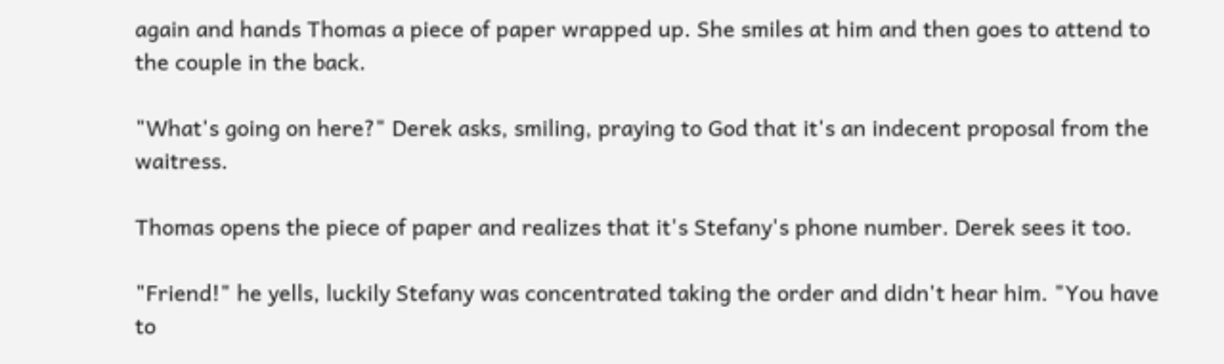again and hands Thomas a piece of paper wrapped up. She smiles at him and then goes to attend to the couple in the back.

"What's going on here?" Derek asks, smiling, praying to God that it's an indecent proposal from the waitress.

Thomas opens the piece of paper and realizes that it's Stefany's phone number. Derek sees it too.

"Friend!" he yells, luckily Stefany was concentrated taking the order and didn't hear him. "You have to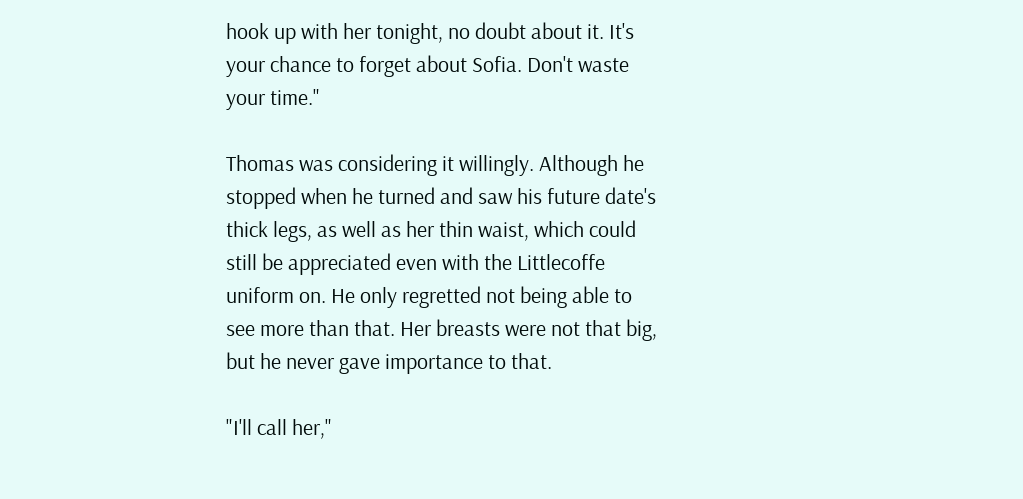hook up with her tonight, no doubt about it. It's your chance to forget about Sofia. Don't waste your time."

Thomas was considering it willingly. Although he stopped when he turned and saw his future date's thick legs, as well as her thin waist, which could still be appreciated even with the Littlecoffe uniform on. He only regretted not being able to see more than that. Her breasts were not that big, but he never gave importance to that.

"I'll call her,"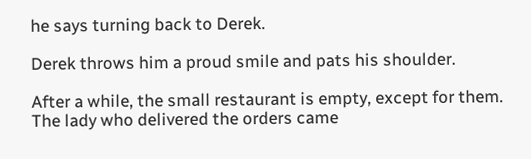he says turning back to Derek.

Derek throws him a proud smile and pats his shoulder.

After a while, the small restaurant is empty, except for them. The lady who delivered the orders came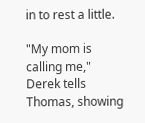in to rest a little.

"My mom is calling me," Derek tells Thomas, showing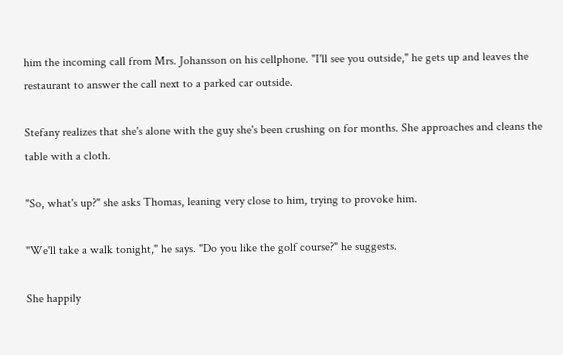him the incoming call from Mrs. Johansson on his cellphone. "I'll see you outside," he gets up and leaves the restaurant to answer the call next to a parked car outside.

Stefany realizes that she's alone with the guy she's been crushing on for months. She approaches and cleans the table with a cloth.

"So, what's up?" she asks Thomas, leaning very close to him, trying to provoke him.

"We'll take a walk tonight," he says. "Do you like the golf course?" he suggests.

She happily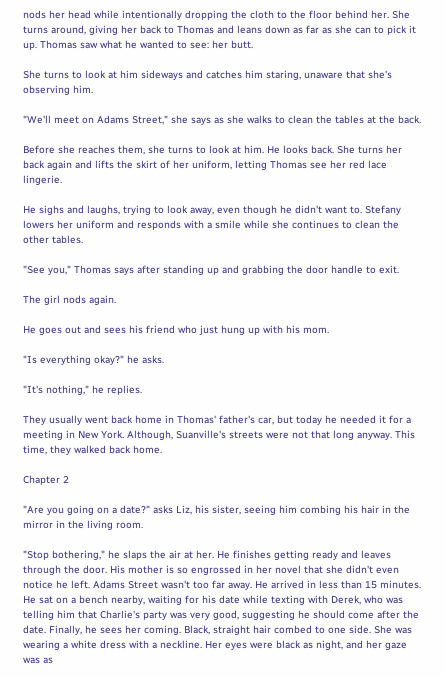nods her head while intentionally dropping the cloth to the floor behind her. She turns around, giving her back to Thomas and leans down as far as she can to pick it up. Thomas saw what he wanted to see: her butt.

She turns to look at him sideways and catches him staring, unaware that she's observing him.

"We'll meet on Adams Street," she says as she walks to clean the tables at the back.

Before she reaches them, she turns to look at him. He looks back. She turns her back again and lifts the skirt of her uniform, letting Thomas see her red lace lingerie.

He sighs and laughs, trying to look away, even though he didn't want to. Stefany lowers her uniform and responds with a smile while she continues to clean the other tables.

"See you," Thomas says after standing up and grabbing the door handle to exit.

The girl nods again.

He goes out and sees his friend who just hung up with his mom.

"Is everything okay?" he asks.

"It's nothing," he replies.

They usually went back home in Thomas' father's car, but today he needed it for a meeting in New York. Although, Suanville's streets were not that long anyway. This time, they walked back home.

Chapter 2

"Are you going on a date?" asks Liz, his sister, seeing him combing his hair in the mirror in the living room.

"Stop bothering," he slaps the air at her. He finishes getting ready and leaves through the door. His mother is so engrossed in her novel that she didn't even notice he left. Adams Street wasn't too far away. He arrived in less than 15 minutes. He sat on a bench nearby, waiting for his date while texting with Derek, who was telling him that Charlie's party was very good, suggesting he should come after the date. Finally, he sees her coming. Black, straight hair combed to one side. She was wearing a white dress with a neckline. Her eyes were black as night, and her gaze was as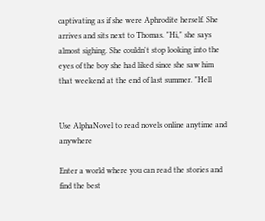captivating as if she were Aphrodite herself. She arrives and sits next to Thomas. "Hi," she says almost sighing. She couldn't stop looking into the eyes of the boy she had liked since she saw him that weekend at the end of last summer. "Hell


Use AlphaNovel to read novels online anytime and anywhere

Enter a world where you can read the stories and find the best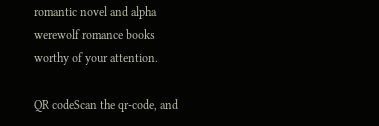romantic novel and alpha werewolf romance books worthy of your attention.

QR codeScan the qr-code, and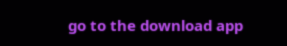go to the download app